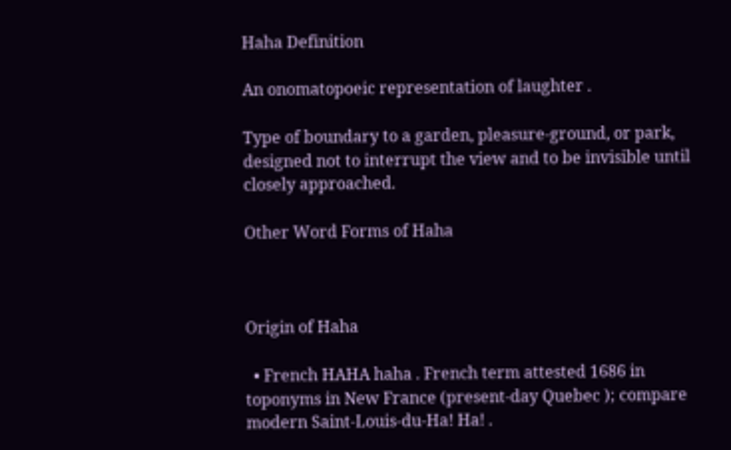Haha Definition

An onomatopoeic representation of laughter .

Type of boundary to a garden, pleasure-ground, or park, designed not to interrupt the view and to be invisible until closely approached.

Other Word Forms of Haha



Origin of Haha

  • French HAHA haha . French term attested 1686 in toponyms in New France (present-day Quebec ); compare modern Saint-Louis-du-Ha! Ha! .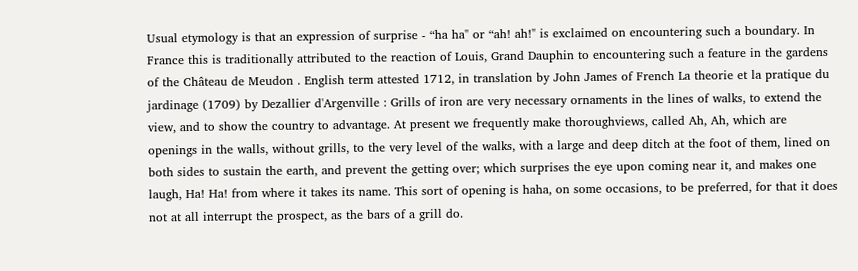Usual etymology is that an expression of surprise - “ha ha" or “ah! ah!" is exclaimed on encountering such a boundary. In France this is traditionally attributed to the reaction of Louis, Grand Dauphin to encountering such a feature in the gardens of the Château de Meudon . English term attested 1712, in translation by John James of French La theorie et la pratique du jardinage (1709) by Dezallier d'Argenville : Grills of iron are very necessary ornaments in the lines of walks, to extend the view, and to show the country to advantage. At present we frequently make thoroughviews, called Ah, Ah, which are openings in the walls, without grills, to the very level of the walks, with a large and deep ditch at the foot of them, lined on both sides to sustain the earth, and prevent the getting over; which surprises the eye upon coming near it, and makes one laugh, Ha! Ha! from where it takes its name. This sort of opening is haha, on some occasions, to be preferred, for that it does not at all interrupt the prospect, as the bars of a grill do.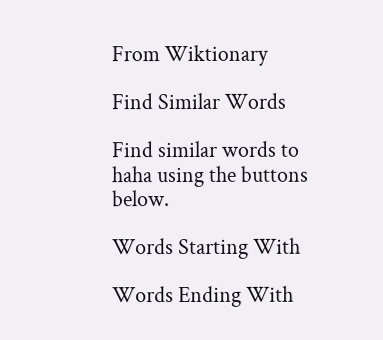From Wiktionary

Find Similar Words

Find similar words to haha using the buttons below.

Words Starting With

Words Ending With